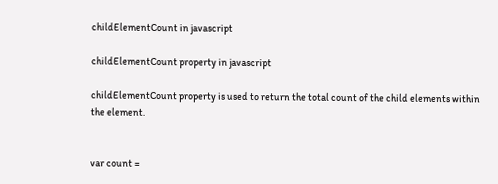childElementCount in javascript

childElementCount property in javascript

childElementCount property is used to return the total count of the child elements within the element.


var count =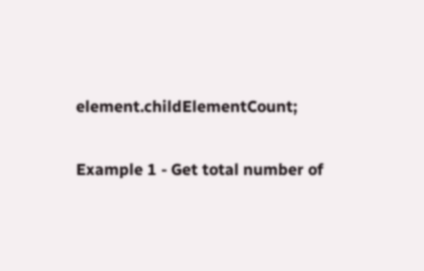element.childElementCount;

Example 1 - Get total number of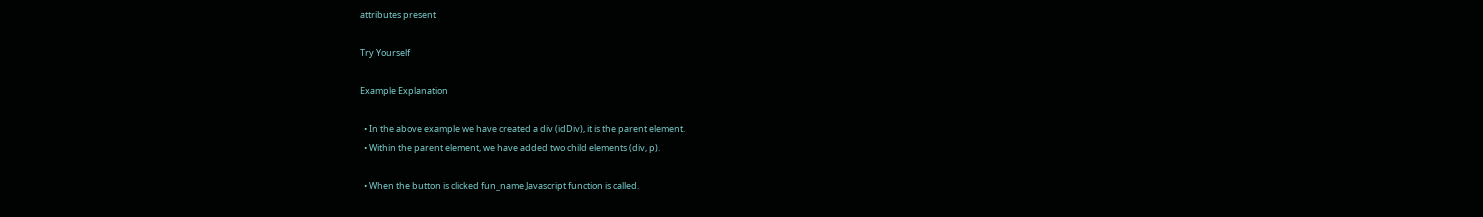attributes present

Try Yourself

Example Explanation

  • In the above example we have created a div (idDiv), it is the parent element.
  • Within the parent element, we have added two child elements (div, p).

  • When the button is clicked fun_name Javascript function is called.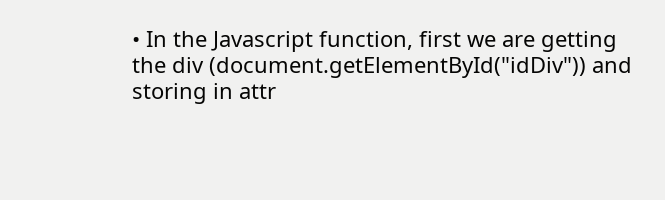• In the Javascript function, first we are getting the div (document.getElementById("idDiv")) and storing in attr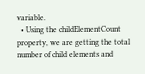variable.
  • Using the childElementCount property, we are getting the total number of child elements and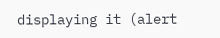displaying it (alert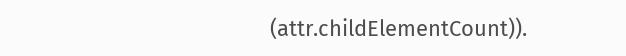(attr.childElementCount)).